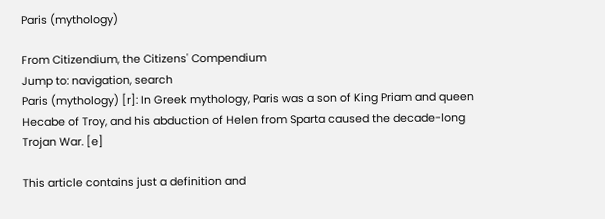Paris (mythology)

From Citizendium, the Citizens' Compendium
Jump to: navigation, search
Paris (mythology) [r]: In Greek mythology, Paris was a son of King Priam and queen Hecabe of Troy, and his abduction of Helen from Sparta caused the decade-long Trojan War. [e]

This article contains just a definition and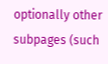optionally other subpages (such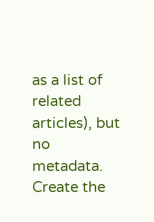as a list of related articles), but no metadata. Create the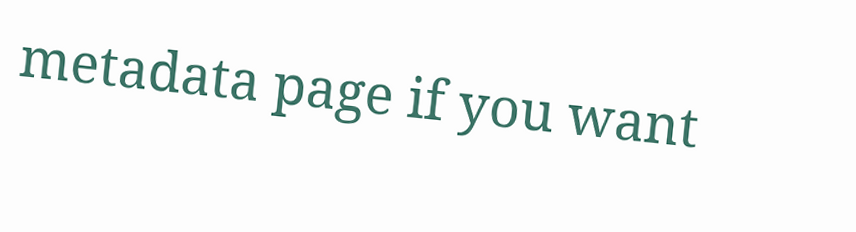metadata page if you want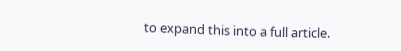to expand this into a full article.